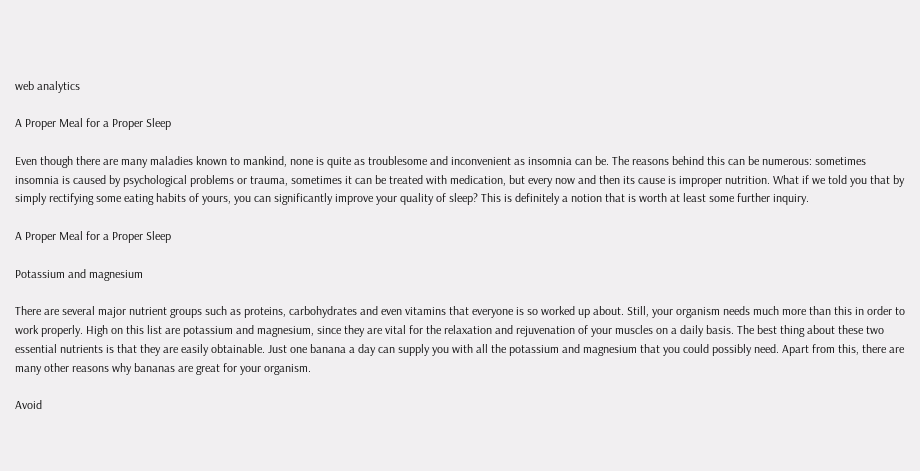web analytics

A Proper Meal for a Proper Sleep

Even though there are many maladies known to mankind, none is quite as troublesome and inconvenient as insomnia can be. The reasons behind this can be numerous: sometimes insomnia is caused by psychological problems or trauma, sometimes it can be treated with medication, but every now and then its cause is improper nutrition. What if we told you that by simply rectifying some eating habits of yours, you can significantly improve your quality of sleep? This is definitely a notion that is worth at least some further inquiry.

A Proper Meal for a Proper Sleep

Potassium and magnesium

There are several major nutrient groups such as proteins, carbohydrates and even vitamins that everyone is so worked up about. Still, your organism needs much more than this in order to work properly. High on this list are potassium and magnesium, since they are vital for the relaxation and rejuvenation of your muscles on a daily basis. The best thing about these two essential nutrients is that they are easily obtainable. Just one banana a day can supply you with all the potassium and magnesium that you could possibly need. Apart from this, there are many other reasons why bananas are great for your organism.

Avoid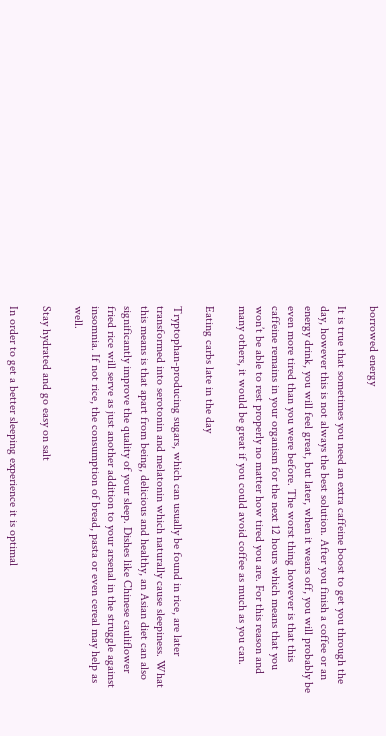borrowed energy

It is true that sometimes you need an extra caffeine boost to get you through the day, however this is not always the best solution. After you finish a coffee or an energy drink, you will feel great, but later, when it wears off, you will probably be even more tired than you were before. The worst thing however is that this caffeine remains in your organism for the next 12 hours which means that you won’t be able to rest properly no matter how tired you are. For this reason and many others, it would be great if you could avoid coffee as much as you can.

Eating carbs late in the day

Tryptophan-producing sugars, which can usually be found in rice, are later transformed into serotonin and melatonin which naturally cause sleepiness. What this means is that apart from being, delicious and healthy, an Asian diet can also significantly improve the quality of your sleep. Dishes like Chinese cauliflower fried rice will serve as just another addition to your arsenal in the struggle against insomnia. If not rice, the consumption of bread, pasta or even cereal may help as well.

Stay hydrated and go easy on salt

In order to get a better sleeping experience it is optimal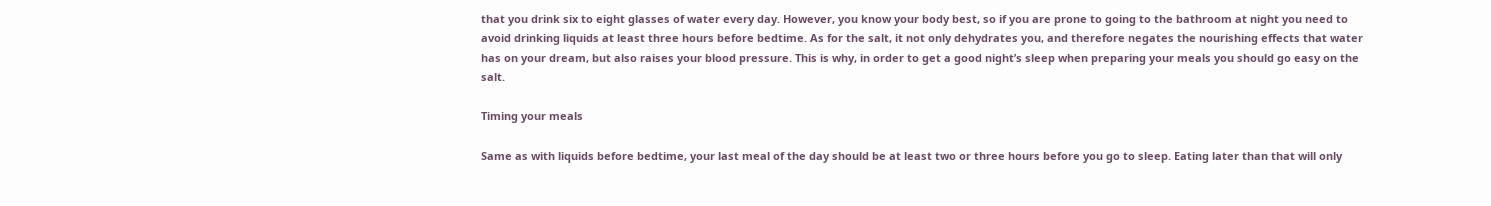that you drink six to eight glasses of water every day. However, you know your body best, so if you are prone to going to the bathroom at night you need to avoid drinking liquids at least three hours before bedtime. As for the salt, it not only dehydrates you, and therefore negates the nourishing effects that water has on your dream, but also raises your blood pressure. This is why, in order to get a good night’s sleep when preparing your meals you should go easy on the salt.

Timing your meals

Same as with liquids before bedtime, your last meal of the day should be at least two or three hours before you go to sleep. Eating later than that will only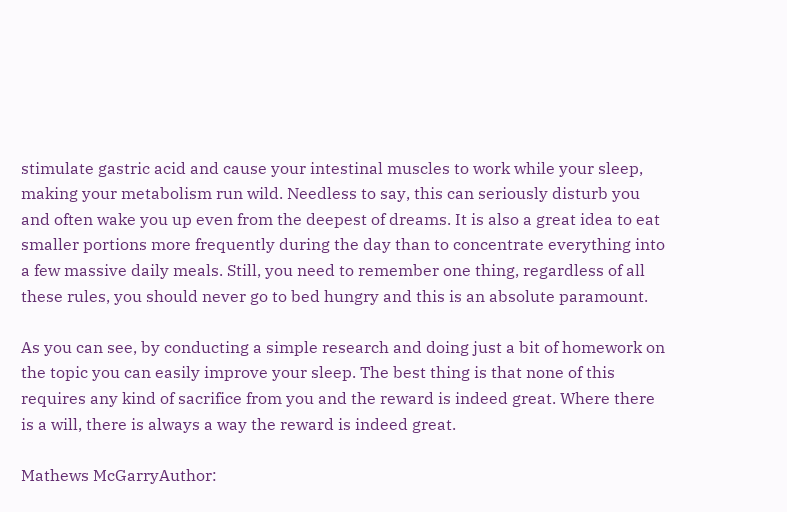stimulate gastric acid and cause your intestinal muscles to work while your sleep, making your metabolism run wild. Needless to say, this can seriously disturb you and often wake you up even from the deepest of dreams. It is also a great idea to eat smaller portions more frequently during the day than to concentrate everything into a few massive daily meals. Still, you need to remember one thing, regardless of all these rules, you should never go to bed hungry and this is an absolute paramount.

As you can see, by conducting a simple research and doing just a bit of homework on the topic you can easily improve your sleep. The best thing is that none of this requires any kind of sacrifice from you and the reward is indeed great. Where there is a will, there is always a way the reward is indeed great.

Mathews McGarryAuthor: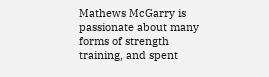Mathews McGarry is passionate about many forms of strength training, and spent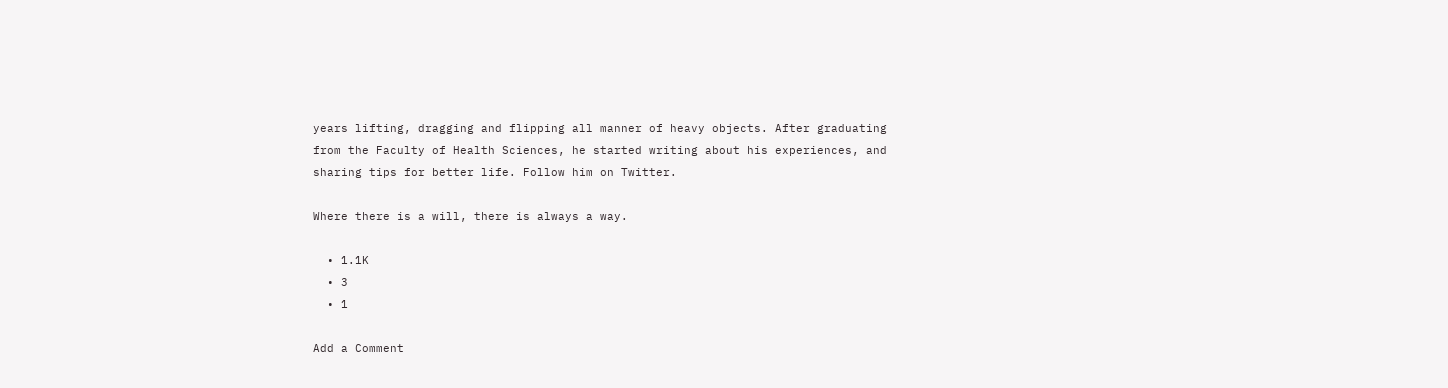years lifting, dragging and flipping all manner of heavy objects. After graduating from the Faculty of Health Sciences, he started writing about his experiences, and sharing tips for better life. Follow him on Twitter.

Where there is a will, there is always a way.

  • 1.1K
  • 3
  • 1

Add a Comment